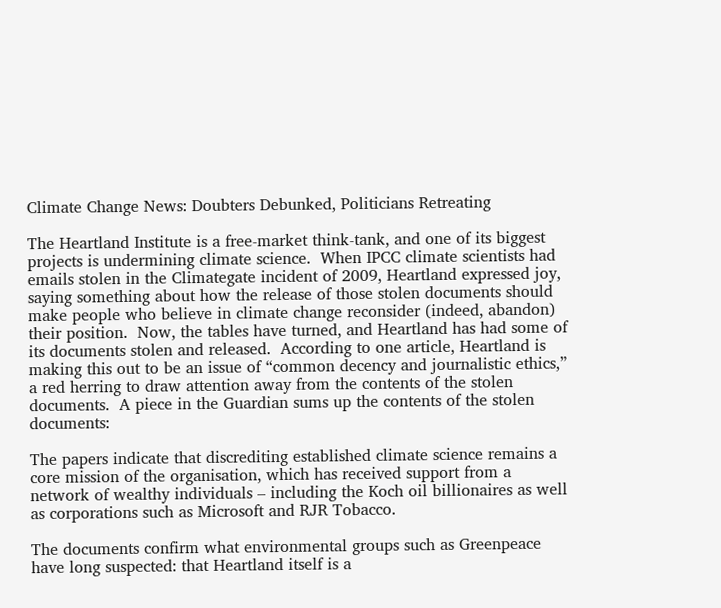Climate Change News: Doubters Debunked, Politicians Retreating

The Heartland Institute is a free-market think-tank, and one of its biggest projects is undermining climate science.  When IPCC climate scientists had emails stolen in the Climategate incident of 2009, Heartland expressed joy, saying something about how the release of those stolen documents should make people who believe in climate change reconsider (indeed, abandon) their position.  Now, the tables have turned, and Heartland has had some of its documents stolen and released.  According to one article, Heartland is making this out to be an issue of “common decency and journalistic ethics,” a red herring to draw attention away from the contents of the stolen documents.  A piece in the Guardian sums up the contents of the stolen documents:

The papers indicate that discrediting established climate science remains a core mission of the organisation, which has received support from a network of wealthy individuals – including the Koch oil billionaires as well as corporations such as Microsoft and RJR Tobacco.

The documents confirm what environmental groups such as Greenpeace have long suspected: that Heartland itself is a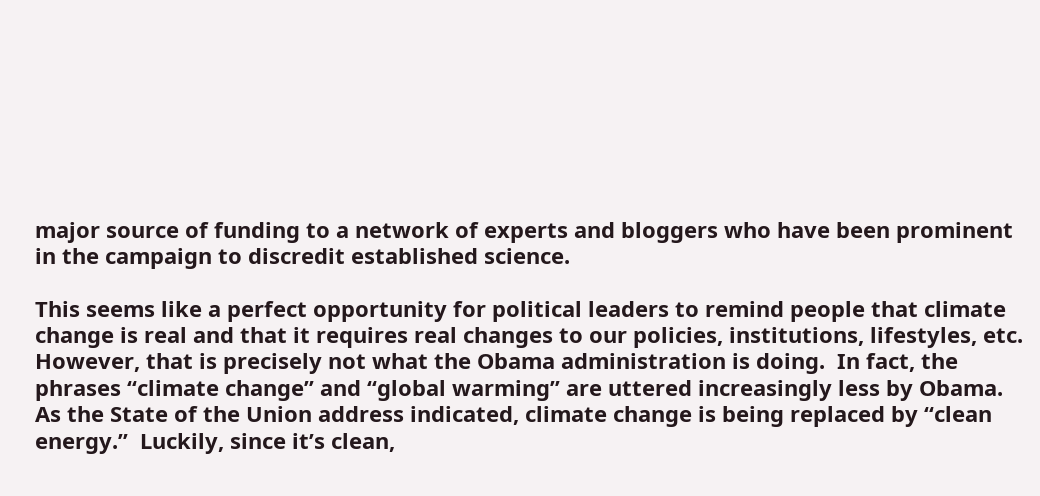major source of funding to a network of experts and bloggers who have been prominent in the campaign to discredit established science.

This seems like a perfect opportunity for political leaders to remind people that climate change is real and that it requires real changes to our policies, institutions, lifestyles, etc.  However, that is precisely not what the Obama administration is doing.  In fact, the phrases “climate change” and “global warming” are uttered increasingly less by Obama.  As the State of the Union address indicated, climate change is being replaced by “clean energy.”  Luckily, since it’s clean,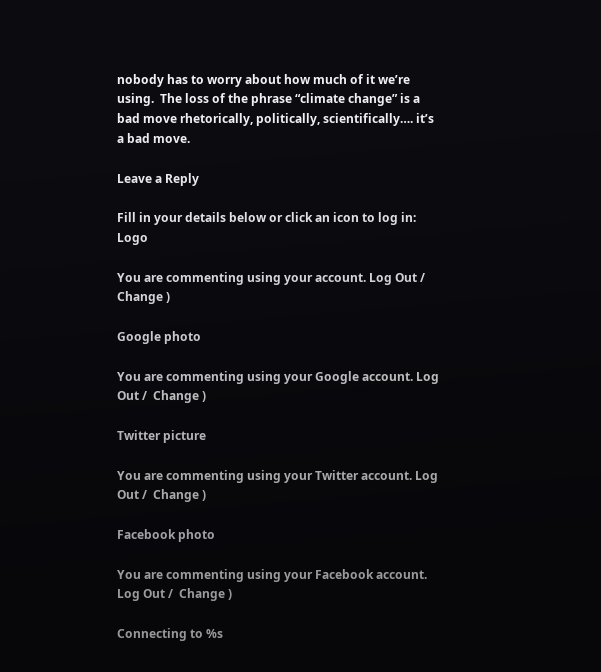nobody has to worry about how much of it we’re using.  The loss of the phrase “climate change” is a bad move rhetorically, politically, scientifically…. it’s a bad move.

Leave a Reply

Fill in your details below or click an icon to log in: Logo

You are commenting using your account. Log Out /  Change )

Google photo

You are commenting using your Google account. Log Out /  Change )

Twitter picture

You are commenting using your Twitter account. Log Out /  Change )

Facebook photo

You are commenting using your Facebook account. Log Out /  Change )

Connecting to %s